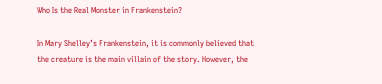Who Is the Real Monster in Frankenstein?

In Mary Shelley’s Frankenstein, it is commonly believed that the creature is the main villain of the story. However, the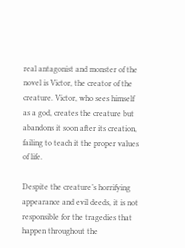real antagonist and monster of the novel is Victor, the creator of the creature. Victor, who sees himself as a god, creates the creature but abandons it soon after its creation, failing to teach it the proper values of life.

Despite the creature’s horrifying appearance and evil deeds, it is not responsible for the tragedies that happen throughout the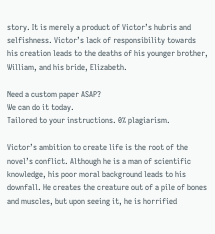story. It is merely a product of Victor’s hubris and selfishness. Victor’s lack of responsibility towards his creation leads to the deaths of his younger brother, William, and his bride, Elizabeth.

Need a custom paper ASAP?
We can do it today.
Tailored to your instructions. 0% plagiarism.

Victor’s ambition to create life is the root of the novel’s conflict. Although he is a man of scientific knowledge, his poor moral background leads to his downfall. He creates the creature out of a pile of bones and muscles, but upon seeing it, he is horrified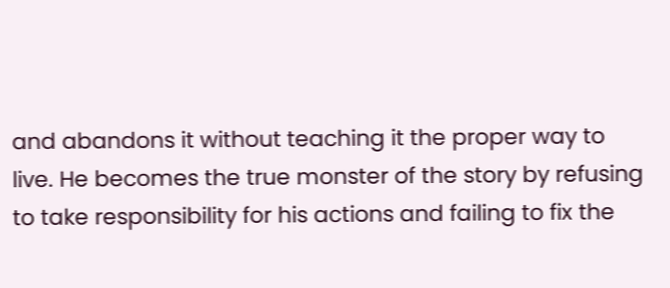and abandons it without teaching it the proper way to live. He becomes the true monster of the story by refusing to take responsibility for his actions and failing to fix the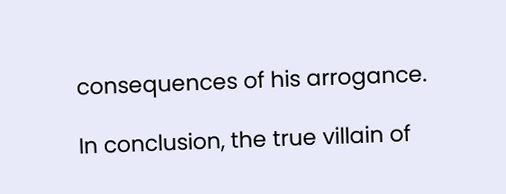consequences of his arrogance.

In conclusion, the true villain of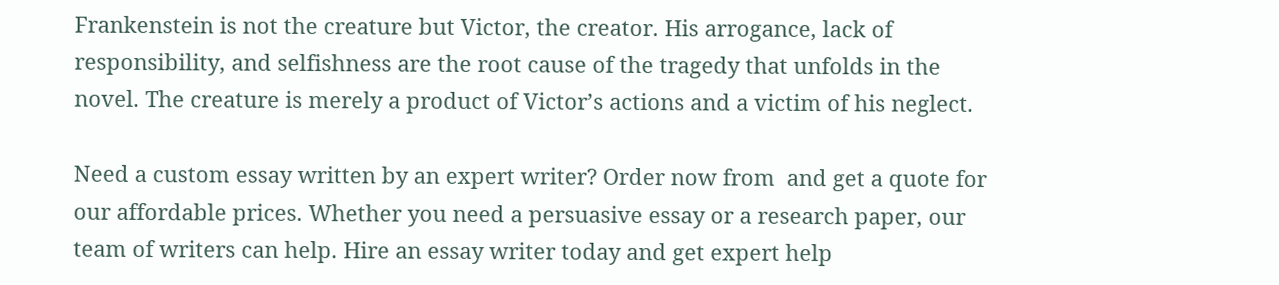Frankenstein is not the creature but Victor, the creator. His arrogance, lack of responsibility, and selfishness are the root cause of the tragedy that unfolds in the novel. The creature is merely a product of Victor’s actions and a victim of his neglect.

Need a custom essay written by an expert writer? Order now from  and get a quote for our affordable prices. Whether you need a persuasive essay or a research paper, our team of writers can help. Hire an essay writer today and get expert help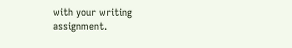with your writing assignment.